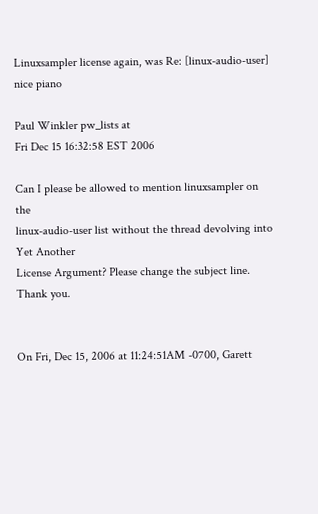Linuxsampler license again, was Re: [linux-audio-user] nice piano

Paul Winkler pw_lists at
Fri Dec 15 16:32:58 EST 2006

Can I please be allowed to mention linuxsampler on the
linux-audio-user list without the thread devolving into Yet Another
License Argument? Please change the subject line. Thank you.


On Fri, Dec 15, 2006 at 11:24:51AM -0700, Garett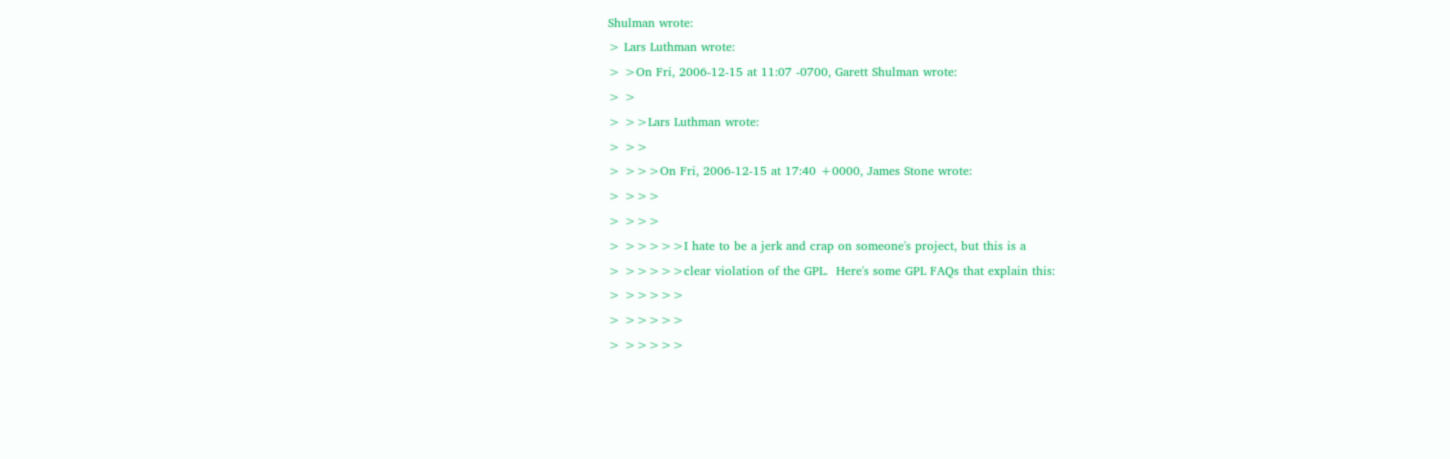Shulman wrote:
> Lars Luthman wrote:
> >On Fri, 2006-12-15 at 11:07 -0700, Garett Shulman wrote:
> >
> >>Lars Luthman wrote:
> >>
> >>>On Fri, 2006-12-15 at 17:40 +0000, James Stone wrote:
> >>>
> >>>
> >>>>>I hate to be a jerk and crap on someone's project, but this is a
> >>>>>clear violation of the GPL.  Here's some GPL FAQs that explain this:
> >>>>>
> >>>>>
> >>>>>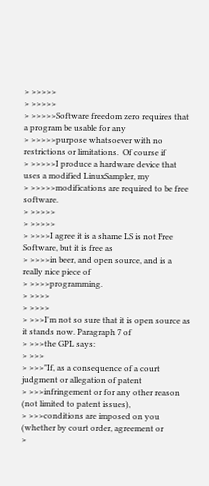> >>>>>
> >>>>>
> >>>>>Software freedom zero requires that a program be usable for any
> >>>>>purpose whatsoever with no restrictions or limitations.  Of course if
> >>>>>I produce a hardware device that uses a modified LinuxSampler, my
> >>>>>modifications are required to be free software.
> >>>>>
> >>>>>
> >>>>I agree it is a shame LS is not Free Software, but it is free as
> >>>>in beer, and open source, and is a really nice piece of
> >>>>programming.
> >>>>
> >>>>
> >>>I'm not so sure that it is open source as it stands now. Paragraph 7 of
> >>>the GPL says:
> >>>
> >>>"If, as a consequence of a court judgment or allegation of patent
> >>>infringement or for any other reason (not limited to patent issues),
> >>>conditions are imposed on you (whether by court order, agreement or
>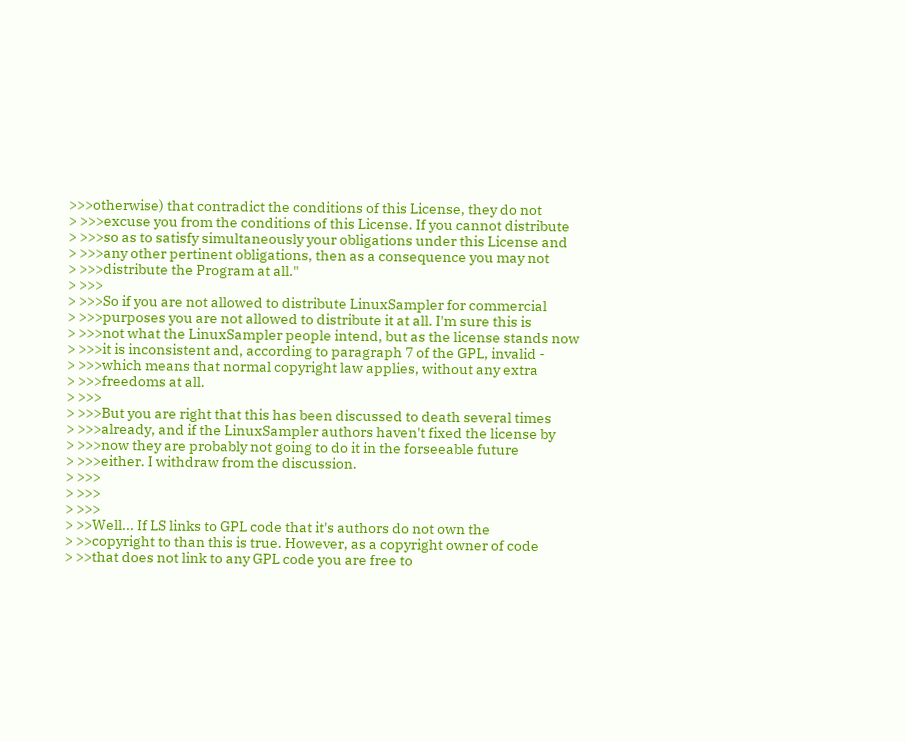>>>otherwise) that contradict the conditions of this License, they do not
> >>>excuse you from the conditions of this License. If you cannot distribute
> >>>so as to satisfy simultaneously your obligations under this License and
> >>>any other pertinent obligations, then as a consequence you may not
> >>>distribute the Program at all."
> >>>
> >>>So if you are not allowed to distribute LinuxSampler for commercial
> >>>purposes you are not allowed to distribute it at all. I'm sure this is
> >>>not what the LinuxSampler people intend, but as the license stands now
> >>>it is inconsistent and, according to paragraph 7 of the GPL, invalid -
> >>>which means that normal copyright law applies, without any extra
> >>>freedoms at all.
> >>>
> >>>But you are right that this has been discussed to death several times
> >>>already, and if the LinuxSampler authors haven't fixed the license by
> >>>now they are probably not going to do it in the forseeable future
> >>>either. I withdraw from the discussion.
> >>>
> >>>
> >>>
> >>Well... If LS links to GPL code that it's authors do not own the
> >>copyright to than this is true. However, as a copyright owner of code
> >>that does not link to any GPL code you are free to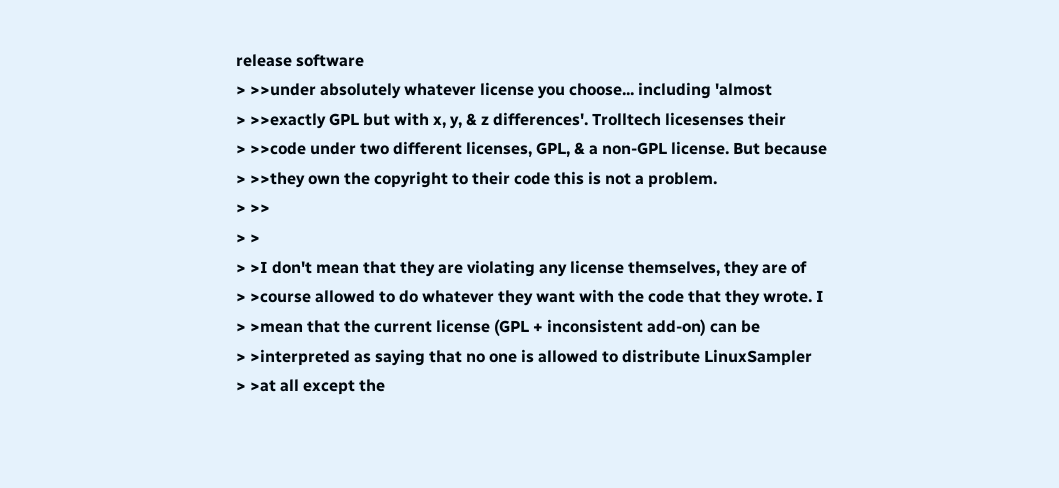release software
> >>under absolutely whatever license you choose... including 'almost
> >>exactly GPL but with x, y, & z differences'. Trolltech licesenses their
> >>code under two different licenses, GPL, & a non-GPL license. But because
> >>they own the copyright to their code this is not a problem.
> >>
> >
> >I don't mean that they are violating any license themselves, they are of
> >course allowed to do whatever they want with the code that they wrote. I
> >mean that the current license (GPL + inconsistent add-on) can be
> >interpreted as saying that no one is allowed to distribute LinuxSampler
> >at all except the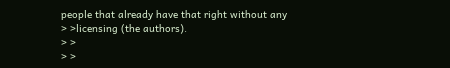people that already have that right without any
> >licensing (the authors).
> >
> >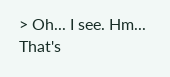> Oh... I see. Hm... That's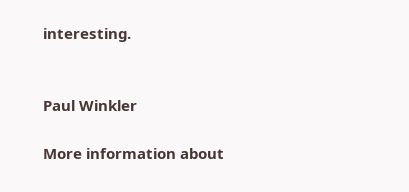interesting.


Paul Winkler

More information about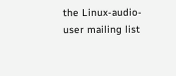the Linux-audio-user mailing list